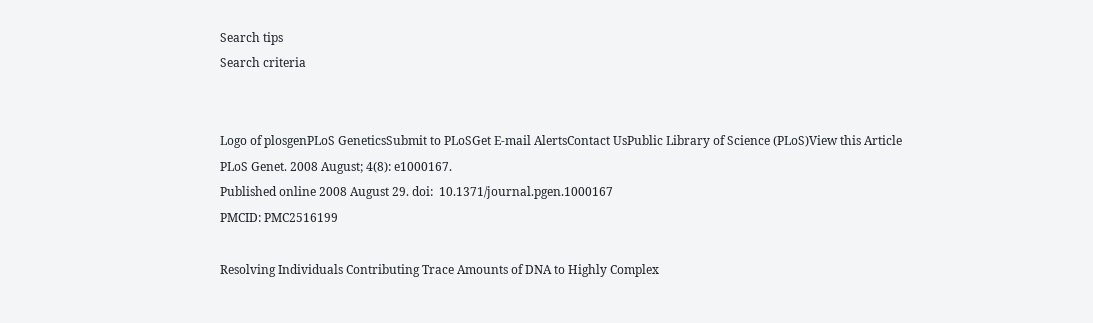Search tips
Search criteria


Logo of plosgenPLoS GeneticsSubmit to PLoSGet E-mail AlertsContact UsPublic Library of Science (PLoS)View this Article
PLoS Genet. 2008 August; 4(8): e1000167.
Published online 2008 August 29. doi:  10.1371/journal.pgen.1000167
PMCID: PMC2516199

Resolving Individuals Contributing Trace Amounts of DNA to Highly Complex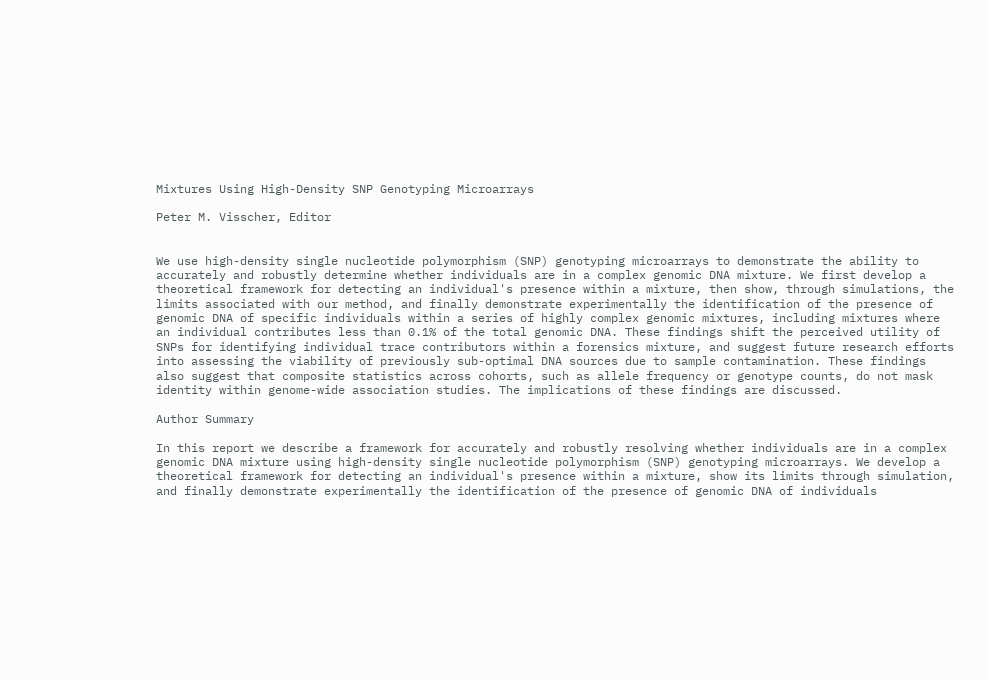Mixtures Using High-Density SNP Genotyping Microarrays

Peter M. Visscher, Editor


We use high-density single nucleotide polymorphism (SNP) genotyping microarrays to demonstrate the ability to accurately and robustly determine whether individuals are in a complex genomic DNA mixture. We first develop a theoretical framework for detecting an individual's presence within a mixture, then show, through simulations, the limits associated with our method, and finally demonstrate experimentally the identification of the presence of genomic DNA of specific individuals within a series of highly complex genomic mixtures, including mixtures where an individual contributes less than 0.1% of the total genomic DNA. These findings shift the perceived utility of SNPs for identifying individual trace contributors within a forensics mixture, and suggest future research efforts into assessing the viability of previously sub-optimal DNA sources due to sample contamination. These findings also suggest that composite statistics across cohorts, such as allele frequency or genotype counts, do not mask identity within genome-wide association studies. The implications of these findings are discussed.

Author Summary

In this report we describe a framework for accurately and robustly resolving whether individuals are in a complex genomic DNA mixture using high-density single nucleotide polymorphism (SNP) genotyping microarrays. We develop a theoretical framework for detecting an individual's presence within a mixture, show its limits through simulation, and finally demonstrate experimentally the identification of the presence of genomic DNA of individuals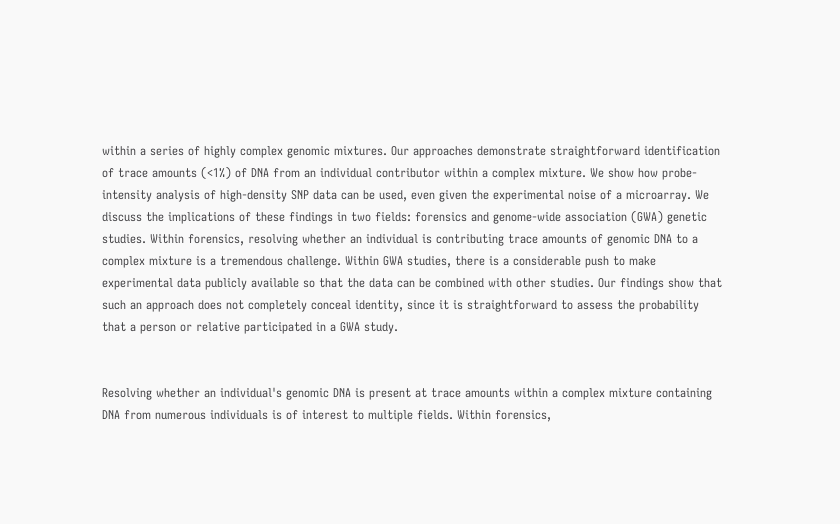within a series of highly complex genomic mixtures. Our approaches demonstrate straightforward identification of trace amounts (<1%) of DNA from an individual contributor within a complex mixture. We show how probe-intensity analysis of high-density SNP data can be used, even given the experimental noise of a microarray. We discuss the implications of these findings in two fields: forensics and genome-wide association (GWA) genetic studies. Within forensics, resolving whether an individual is contributing trace amounts of genomic DNA to a complex mixture is a tremendous challenge. Within GWA studies, there is a considerable push to make experimental data publicly available so that the data can be combined with other studies. Our findings show that such an approach does not completely conceal identity, since it is straightforward to assess the probability that a person or relative participated in a GWA study.


Resolving whether an individual's genomic DNA is present at trace amounts within a complex mixture containing DNA from numerous individuals is of interest to multiple fields. Within forensics,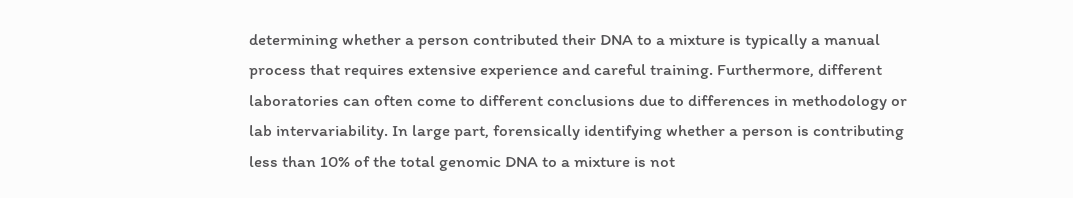determining whether a person contributed their DNA to a mixture is typically a manual process that requires extensive experience and careful training. Furthermore, different laboratories can often come to different conclusions due to differences in methodology or lab intervariability. In large part, forensically identifying whether a person is contributing less than 10% of the total genomic DNA to a mixture is not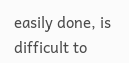easily done, is difficult to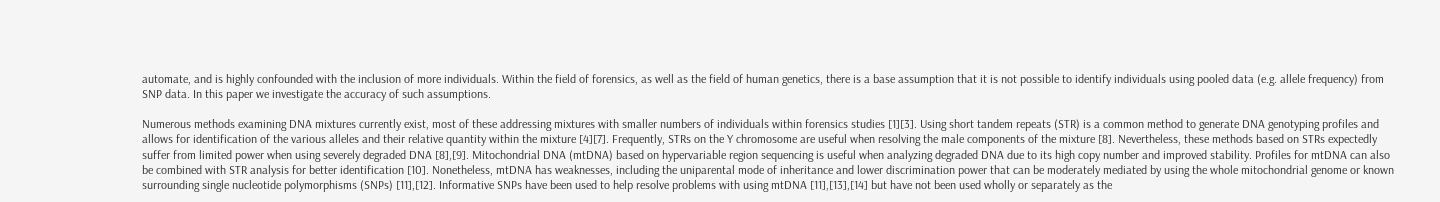automate, and is highly confounded with the inclusion of more individuals. Within the field of forensics, as well as the field of human genetics, there is a base assumption that it is not possible to identify individuals using pooled data (e.g. allele frequency) from SNP data. In this paper we investigate the accuracy of such assumptions.

Numerous methods examining DNA mixtures currently exist, most of these addressing mixtures with smaller numbers of individuals within forensics studies [1][3]. Using short tandem repeats (STR) is a common method to generate DNA genotyping profiles and allows for identification of the various alleles and their relative quantity within the mixture [4][7]. Frequently, STRs on the Y chromosome are useful when resolving the male components of the mixture [8]. Nevertheless, these methods based on STRs expectedly suffer from limited power when using severely degraded DNA [8],[9]. Mitochondrial DNA (mtDNA) based on hypervariable region sequencing is useful when analyzing degraded DNA due to its high copy number and improved stability. Profiles for mtDNA can also be combined with STR analysis for better identification [10]. Nonetheless, mtDNA has weaknesses, including the uniparental mode of inheritance and lower discrimination power that can be moderately mediated by using the whole mitochondrial genome or known surrounding single nucleotide polymorphisms (SNPs) [11],[12]. Informative SNPs have been used to help resolve problems with using mtDNA [11],[13],[14] but have not been used wholly or separately as the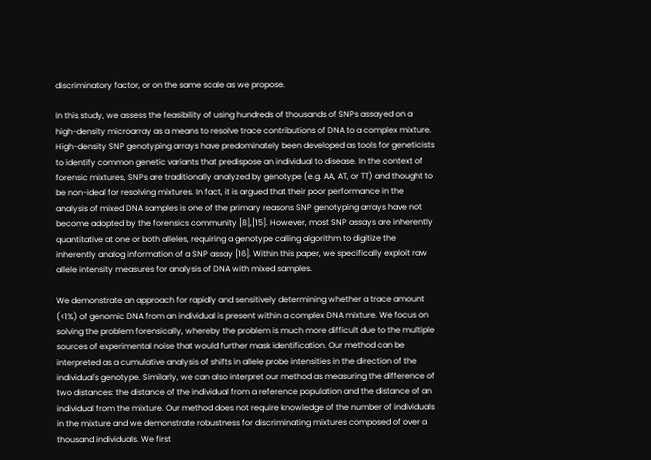discriminatory factor, or on the same scale as we propose.

In this study, we assess the feasibility of using hundreds of thousands of SNPs assayed on a high-density microarray as a means to resolve trace contributions of DNA to a complex mixture. High-density SNP genotyping arrays have predominately been developed as tools for geneticists to identify common genetic variants that predispose an individual to disease. In the context of forensic mixtures, SNPs are traditionally analyzed by genotype (e.g. AA, AT, or TT) and thought to be non-ideal for resolving mixtures. In fact, it is argued that their poor performance in the analysis of mixed DNA samples is one of the primary reasons SNP genotyping arrays have not become adopted by the forensics community [8],[15]. However, most SNP assays are inherently quantitative at one or both alleles, requiring a genotype calling algorithm to digitize the inherently analog information of a SNP assay [16]. Within this paper, we specifically exploit raw allele intensity measures for analysis of DNA with mixed samples.

We demonstrate an approach for rapidly and sensitively determining whether a trace amount (<1%) of genomic DNA from an individual is present within a complex DNA mixture. We focus on solving the problem forensically, whereby the problem is much more difficult due to the multiple sources of experimental noise that would further mask identification. Our method can be interpreted as a cumulative analysis of shifts in allele probe intensities in the direction of the individual's genotype. Similarly, we can also interpret our method as measuring the difference of two distances: the distance of the individual from a reference population and the distance of an individual from the mixture. Our method does not require knowledge of the number of individuals in the mixture and we demonstrate robustness for discriminating mixtures composed of over a thousand individuals. We first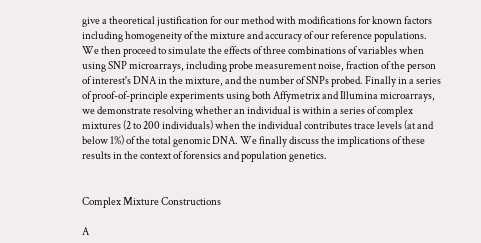give a theoretical justification for our method with modifications for known factors including homogeneity of the mixture and accuracy of our reference populations. We then proceed to simulate the effects of three combinations of variables when using SNP microarrays, including probe measurement noise, fraction of the person of interest's DNA in the mixture, and the number of SNPs probed. Finally in a series of proof-of-principle experiments using both Affymetrix and Illumina microarrays, we demonstrate resolving whether an individual is within a series of complex mixtures (2 to 200 individuals) when the individual contributes trace levels (at and below 1%) of the total genomic DNA. We finally discuss the implications of these results in the context of forensics and population genetics.


Complex Mixture Constructions

A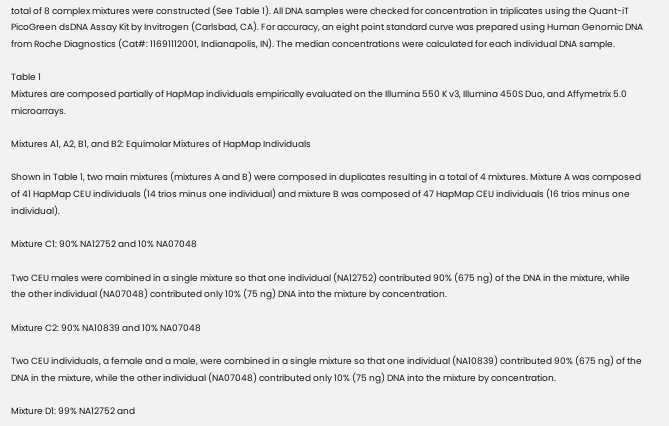total of 8 complex mixtures were constructed (See Table 1). All DNA samples were checked for concentration in triplicates using the Quant-iT PicoGreen dsDNA Assay Kit by Invitrogen (Carlsbad, CA). For accuracy, an eight point standard curve was prepared using Human Genomic DNA from Roche Diagnostics (Cat#: 11691112001, Indianapolis, IN). The median concentrations were calculated for each individual DNA sample.

Table 1
Mixtures are composed partially of HapMap individuals empirically evaluated on the Illumina 550 K v3, Illumina 450S Duo, and Affymetrix 5.0 microarrays.

Mixtures A1, A2, B1, and B2: Equimolar Mixtures of HapMap Individuals

Shown in Table 1, two main mixtures (mixtures A and B) were composed in duplicates resulting in a total of 4 mixtures. Mixture A was composed of 41 HapMap CEU individuals (14 trios minus one individual) and mixture B was composed of 47 HapMap CEU individuals (16 trios minus one individual).

Mixture C1: 90% NA12752 and 10% NA07048

Two CEU males were combined in a single mixture so that one individual (NA12752) contributed 90% (675 ng) of the DNA in the mixture, while the other individual (NA07048) contributed only 10% (75 ng) DNA into the mixture by concentration.

Mixture C2: 90% NA10839 and 10% NA07048

Two CEU individuals, a female and a male, were combined in a single mixture so that one individual (NA10839) contributed 90% (675 ng) of the DNA in the mixture, while the other individual (NA07048) contributed only 10% (75 ng) DNA into the mixture by concentration.

Mixture D1: 99% NA12752 and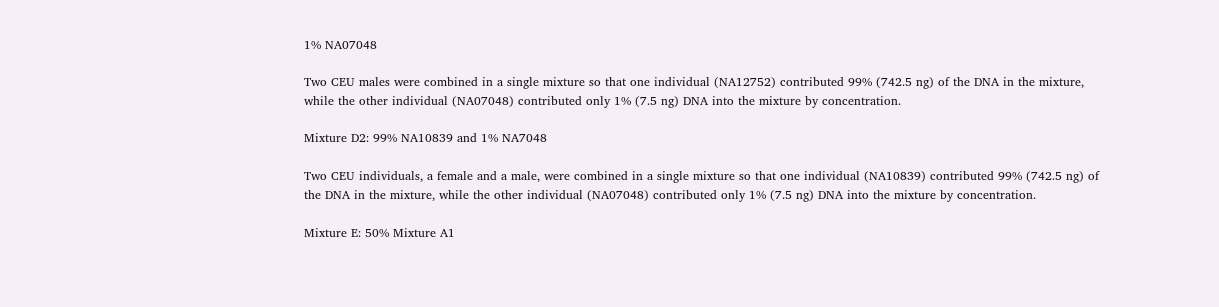1% NA07048

Two CEU males were combined in a single mixture so that one individual (NA12752) contributed 99% (742.5 ng) of the DNA in the mixture, while the other individual (NA07048) contributed only 1% (7.5 ng) DNA into the mixture by concentration.

Mixture D2: 99% NA10839 and 1% NA7048

Two CEU individuals, a female and a male, were combined in a single mixture so that one individual (NA10839) contributed 99% (742.5 ng) of the DNA in the mixture, while the other individual (NA07048) contributed only 1% (7.5 ng) DNA into the mixture by concentration.

Mixture E: 50% Mixture A1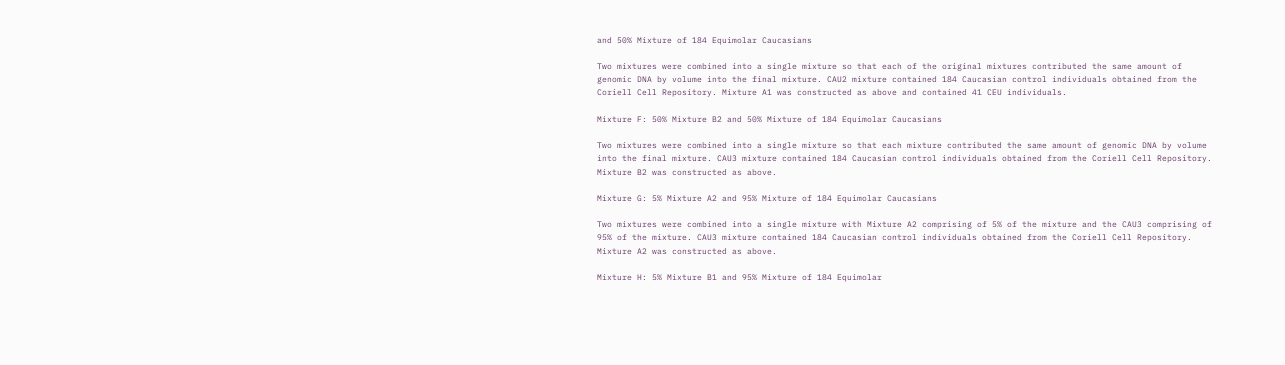and 50% Mixture of 184 Equimolar Caucasians

Two mixtures were combined into a single mixture so that each of the original mixtures contributed the same amount of genomic DNA by volume into the final mixture. CAU2 mixture contained 184 Caucasian control individuals obtained from the Coriell Cell Repository. Mixture A1 was constructed as above and contained 41 CEU individuals.

Mixture F: 50% Mixture B2 and 50% Mixture of 184 Equimolar Caucasians

Two mixtures were combined into a single mixture so that each mixture contributed the same amount of genomic DNA by volume into the final mixture. CAU3 mixture contained 184 Caucasian control individuals obtained from the Coriell Cell Repository. Mixture B2 was constructed as above.

Mixture G: 5% Mixture A2 and 95% Mixture of 184 Equimolar Caucasians

Two mixtures were combined into a single mixture with Mixture A2 comprising of 5% of the mixture and the CAU3 comprising of 95% of the mixture. CAU3 mixture contained 184 Caucasian control individuals obtained from the Coriell Cell Repository. Mixture A2 was constructed as above.

Mixture H: 5% Mixture B1 and 95% Mixture of 184 Equimolar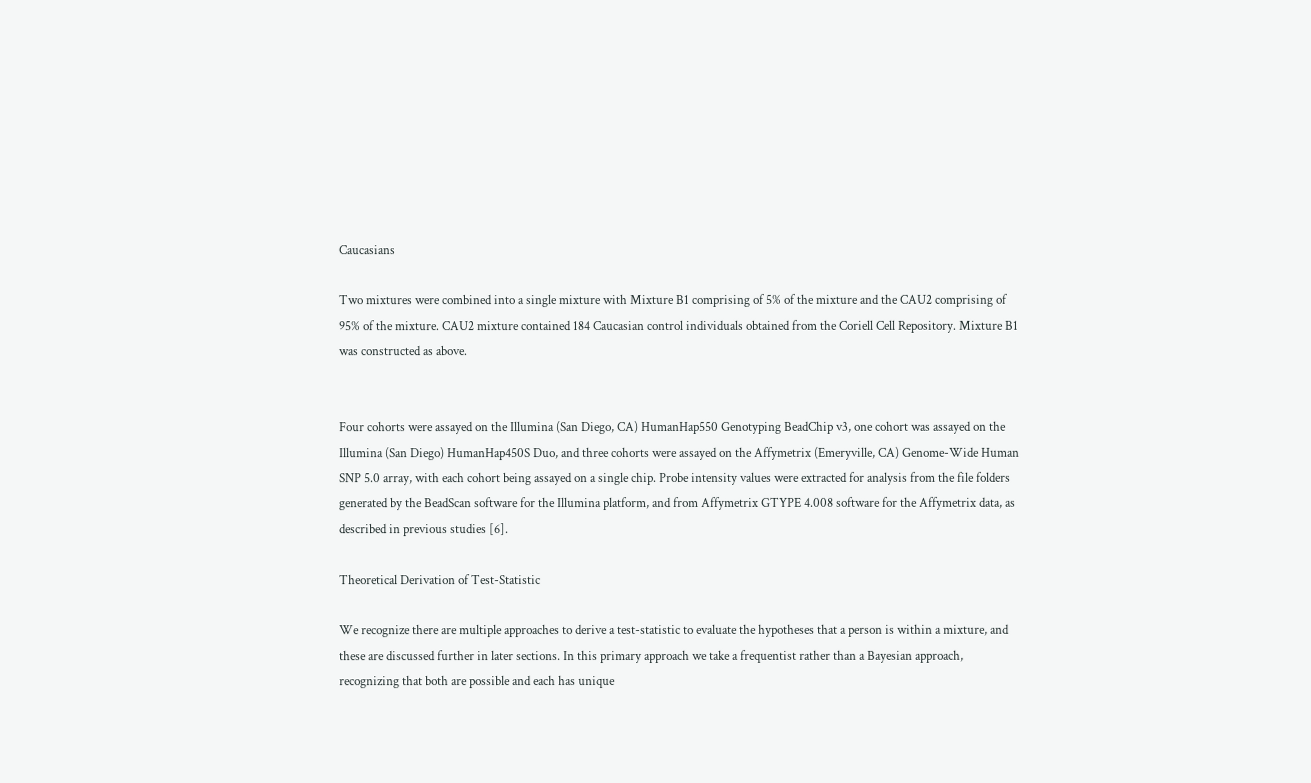Caucasians

Two mixtures were combined into a single mixture with Mixture B1 comprising of 5% of the mixture and the CAU2 comprising of 95% of the mixture. CAU2 mixture contained 184 Caucasian control individuals obtained from the Coriell Cell Repository. Mixture B1 was constructed as above.


Four cohorts were assayed on the Illumina (San Diego, CA) HumanHap550 Genotyping BeadChip v3, one cohort was assayed on the Illumina (San Diego) HumanHap450S Duo, and three cohorts were assayed on the Affymetrix (Emeryville, CA) Genome-Wide Human SNP 5.0 array, with each cohort being assayed on a single chip. Probe intensity values were extracted for analysis from the file folders generated by the BeadScan software for the Illumina platform, and from Affymetrix GTYPE 4.008 software for the Affymetrix data, as described in previous studies [6].

Theoretical Derivation of Test-Statistic

We recognize there are multiple approaches to derive a test-statistic to evaluate the hypotheses that a person is within a mixture, and these are discussed further in later sections. In this primary approach we take a frequentist rather than a Bayesian approach, recognizing that both are possible and each has unique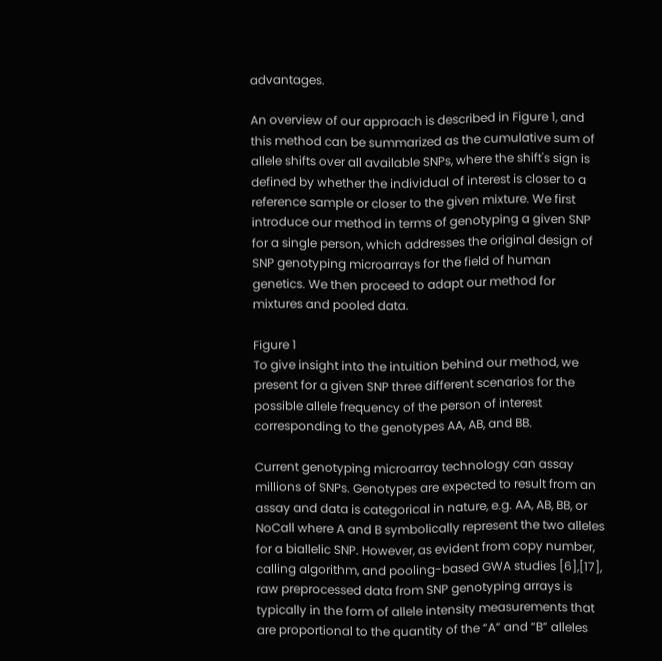advantages.

An overview of our approach is described in Figure 1, and this method can be summarized as the cumulative sum of allele shifts over all available SNPs, where the shift's sign is defined by whether the individual of interest is closer to a reference sample or closer to the given mixture. We first introduce our method in terms of genotyping a given SNP for a single person, which addresses the original design of SNP genotyping microarrays for the field of human genetics. We then proceed to adapt our method for mixtures and pooled data.

Figure 1
To give insight into the intuition behind our method, we present for a given SNP three different scenarios for the possible allele frequency of the person of interest corresponding to the genotypes AA, AB, and BB.

Current genotyping microarray technology can assay millions of SNPs. Genotypes are expected to result from an assay and data is categorical in nature, e.g. AA, AB, BB, or NoCall where A and B symbolically represent the two alleles for a biallelic SNP. However, as evident from copy number, calling algorithm, and pooling-based GWA studies [6],[17], raw preprocessed data from SNP genotyping arrays is typically in the form of allele intensity measurements that are proportional to the quantity of the “A” and “B” alleles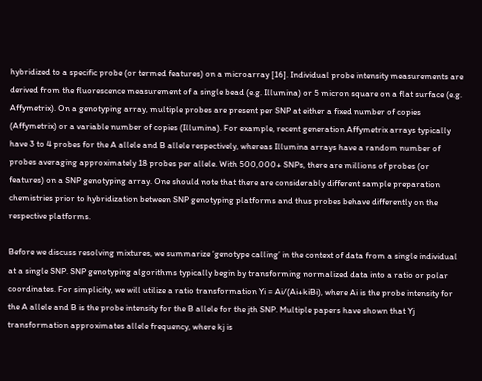hybridized to a specific probe (or termed features) on a microarray [16]. Individual probe intensity measurements are derived from the fluorescence measurement of a single bead (e.g. Illumina) or 5 micron square on a flat surface (e.g. Affymetrix). On a genotyping array, multiple probes are present per SNP at either a fixed number of copies (Affymetrix) or a variable number of copies (Illumina). For example, recent generation Affymetrix arrays typically have 3 to 4 probes for the A allele and B allele respectively, whereas Illumina arrays have a random number of probes averaging approximately 18 probes per allele. With 500,000+ SNPs, there are millions of probes (or features) on a SNP genotyping array. One should note that there are considerably different sample preparation chemistries prior to hybridization between SNP genotyping platforms and thus probes behave differently on the respective platforms.

Before we discuss resolving mixtures, we summarize ‘genotype calling’ in the context of data from a single individual at a single SNP. SNP genotyping algorithms typically begin by transforming normalized data into a ratio or polar coordinates. For simplicity, we will utilize a ratio transformation Yi = Ai/(Ai+kiBi), where Ai is the probe intensity for the A allele and B is the probe intensity for the B allele for the jth SNP. Multiple papers have shown that Yj transformation approximates allele frequency, where kj is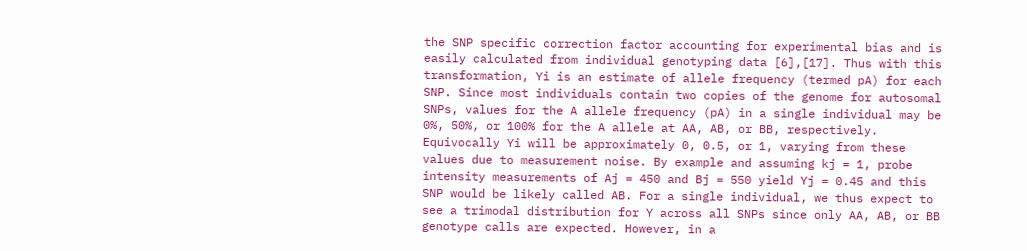the SNP specific correction factor accounting for experimental bias and is easily calculated from individual genotyping data [6],[17]. Thus with this transformation, Yi is an estimate of allele frequency (termed pA) for each SNP. Since most individuals contain two copies of the genome for autosomal SNPs, values for the A allele frequency (pA) in a single individual may be 0%, 50%, or 100% for the A allele at AA, AB, or BB, respectively. Equivocally Yi will be approximately 0, 0.5, or 1, varying from these values due to measurement noise. By example and assuming kj = 1, probe intensity measurements of Aj = 450 and Bj = 550 yield Yj = 0.45 and this SNP would be likely called AB. For a single individual, we thus expect to see a trimodal distribution for Y across all SNPs since only AA, AB, or BB genotype calls are expected. However, in a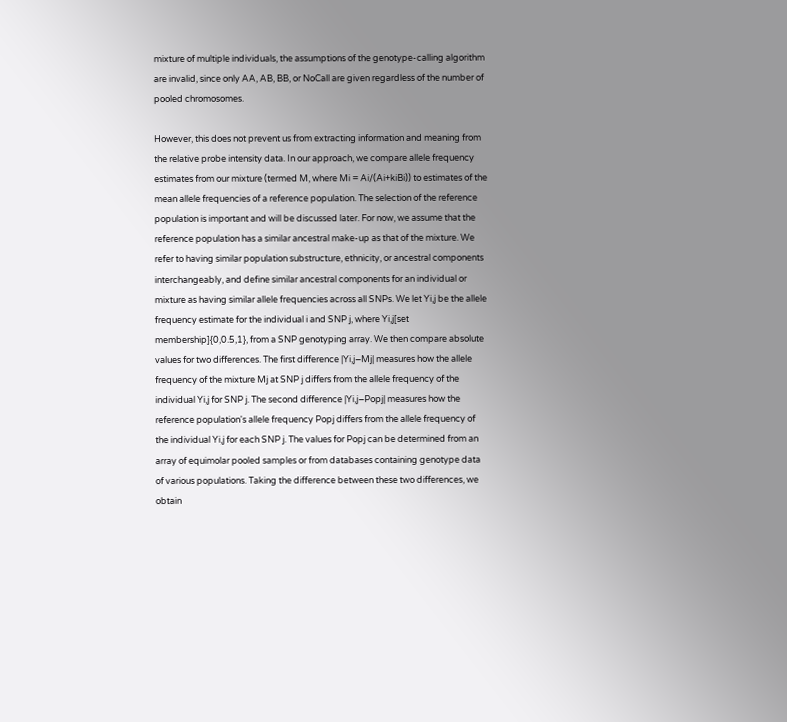mixture of multiple individuals, the assumptions of the genotype-calling algorithm are invalid, since only AA, AB, BB, or NoCall are given regardless of the number of pooled chromosomes.

However, this does not prevent us from extracting information and meaning from the relative probe intensity data. In our approach, we compare allele frequency estimates from our mixture (termed M, where Mi = Ai/(Ai+kiBi)) to estimates of the mean allele frequencies of a reference population. The selection of the reference population is important and will be discussed later. For now, we assume that the reference population has a similar ancestral make-up as that of the mixture. We refer to having similar population substructure, ethnicity, or ancestral components interchangeably, and define similar ancestral components for an individual or mixture as having similar allele frequencies across all SNPs. We let Yi,j be the allele frequency estimate for the individual i and SNP j, where Yi,j[set membership]{0,0.5,1}, from a SNP genotyping array. We then compare absolute values for two differences. The first difference |Yi,j−Mj| measures how the allele frequency of the mixture Mj at SNP j differs from the allele frequency of the individual Yi,j for SNP j. The second difference |Yi,j−Popj| measures how the reference population's allele frequency Popj differs from the allele frequency of the individual Yi,j for each SNP j. The values for Popj can be determined from an array of equimolar pooled samples or from databases containing genotype data of various populations. Taking the difference between these two differences, we obtain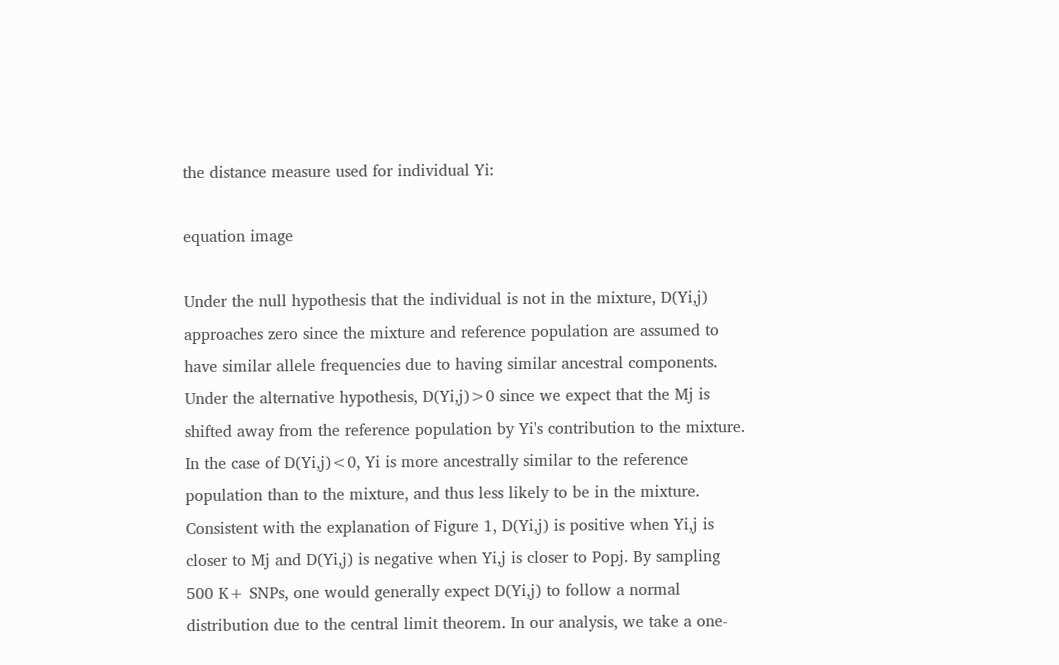the distance measure used for individual Yi:

equation image

Under the null hypothesis that the individual is not in the mixture, D(Yi,j) approaches zero since the mixture and reference population are assumed to have similar allele frequencies due to having similar ancestral components. Under the alternative hypothesis, D(Yi,j)>0 since we expect that the Mj is shifted away from the reference population by Yi's contribution to the mixture. In the case of D(Yi,j)<0, Yi is more ancestrally similar to the reference population than to the mixture, and thus less likely to be in the mixture. Consistent with the explanation of Figure 1, D(Yi,j) is positive when Yi,j is closer to Mj and D(Yi,j) is negative when Yi,j is closer to Popj. By sampling 500 K+ SNPs, one would generally expect D(Yi,j) to follow a normal distribution due to the central limit theorem. In our analysis, we take a one-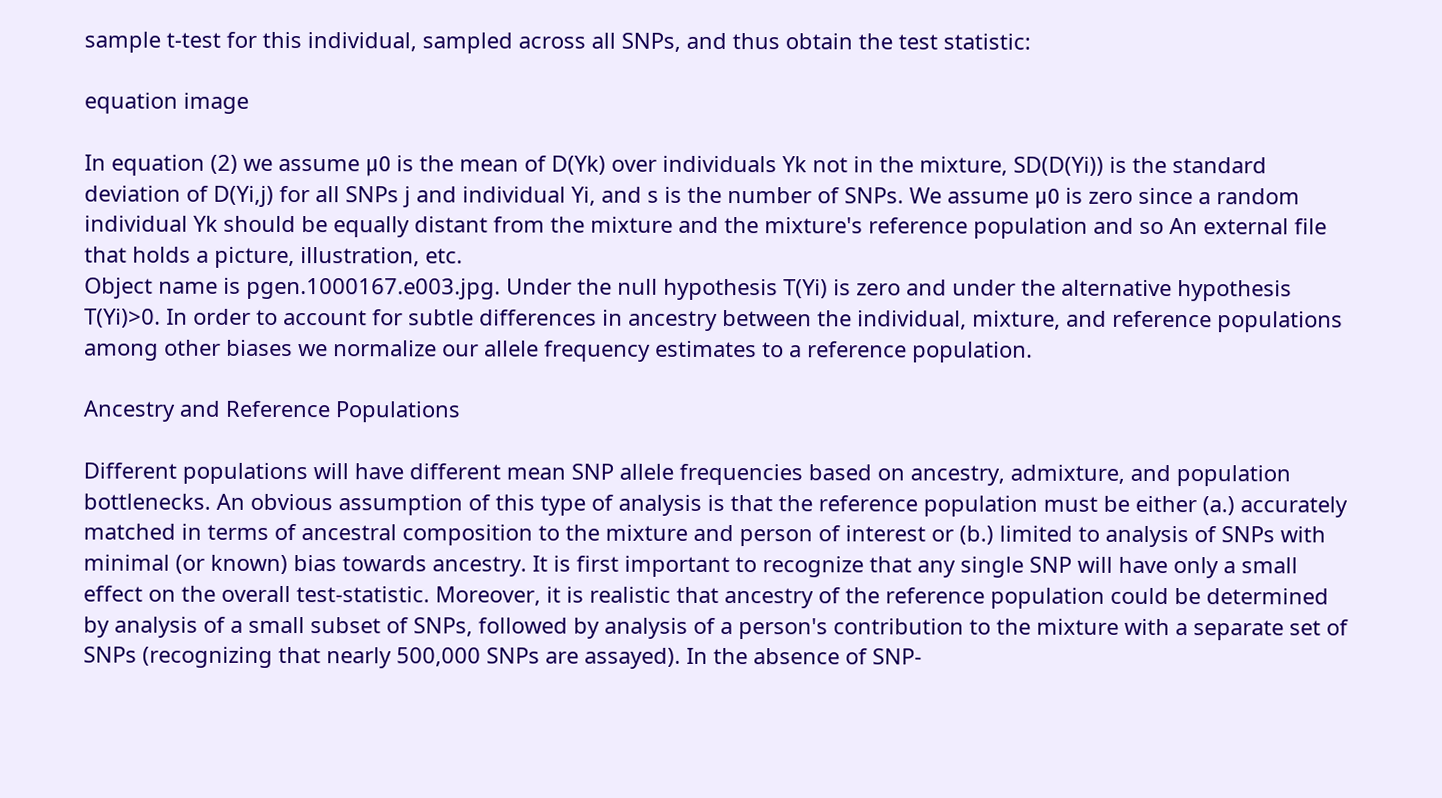sample t-test for this individual, sampled across all SNPs, and thus obtain the test statistic:

equation image

In equation (2) we assume μ0 is the mean of D(Yk) over individuals Yk not in the mixture, SD(D(Yi)) is the standard deviation of D(Yi,j) for all SNPs j and individual Yi, and s is the number of SNPs. We assume μ0 is zero since a random individual Yk should be equally distant from the mixture and the mixture's reference population and so An external file that holds a picture, illustration, etc.
Object name is pgen.1000167.e003.jpg. Under the null hypothesis T(Yi) is zero and under the alternative hypothesis T(Yi)>0. In order to account for subtle differences in ancestry between the individual, mixture, and reference populations among other biases we normalize our allele frequency estimates to a reference population.

Ancestry and Reference Populations

Different populations will have different mean SNP allele frequencies based on ancestry, admixture, and population bottlenecks. An obvious assumption of this type of analysis is that the reference population must be either (a.) accurately matched in terms of ancestral composition to the mixture and person of interest or (b.) limited to analysis of SNPs with minimal (or known) bias towards ancestry. It is first important to recognize that any single SNP will have only a small effect on the overall test-statistic. Moreover, it is realistic that ancestry of the reference population could be determined by analysis of a small subset of SNPs, followed by analysis of a person's contribution to the mixture with a separate set of SNPs (recognizing that nearly 500,000 SNPs are assayed). In the absence of SNP-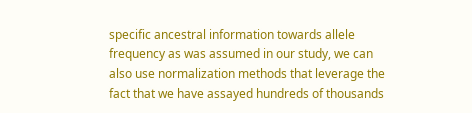specific ancestral information towards allele frequency as was assumed in our study, we can also use normalization methods that leverage the fact that we have assayed hundreds of thousands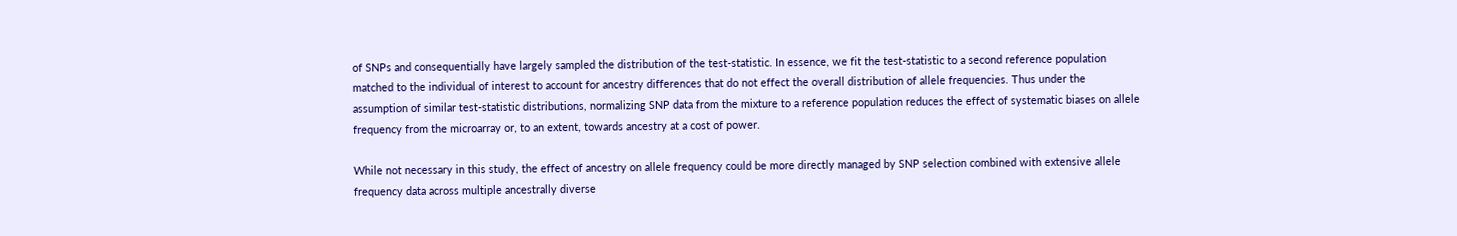of SNPs and consequentially have largely sampled the distribution of the test-statistic. In essence, we fit the test-statistic to a second reference population matched to the individual of interest to account for ancestry differences that do not effect the overall distribution of allele frequencies. Thus under the assumption of similar test-statistic distributions, normalizing SNP data from the mixture to a reference population reduces the effect of systematic biases on allele frequency from the microarray or, to an extent, towards ancestry at a cost of power.

While not necessary in this study, the effect of ancestry on allele frequency could be more directly managed by SNP selection combined with extensive allele frequency data across multiple ancestrally diverse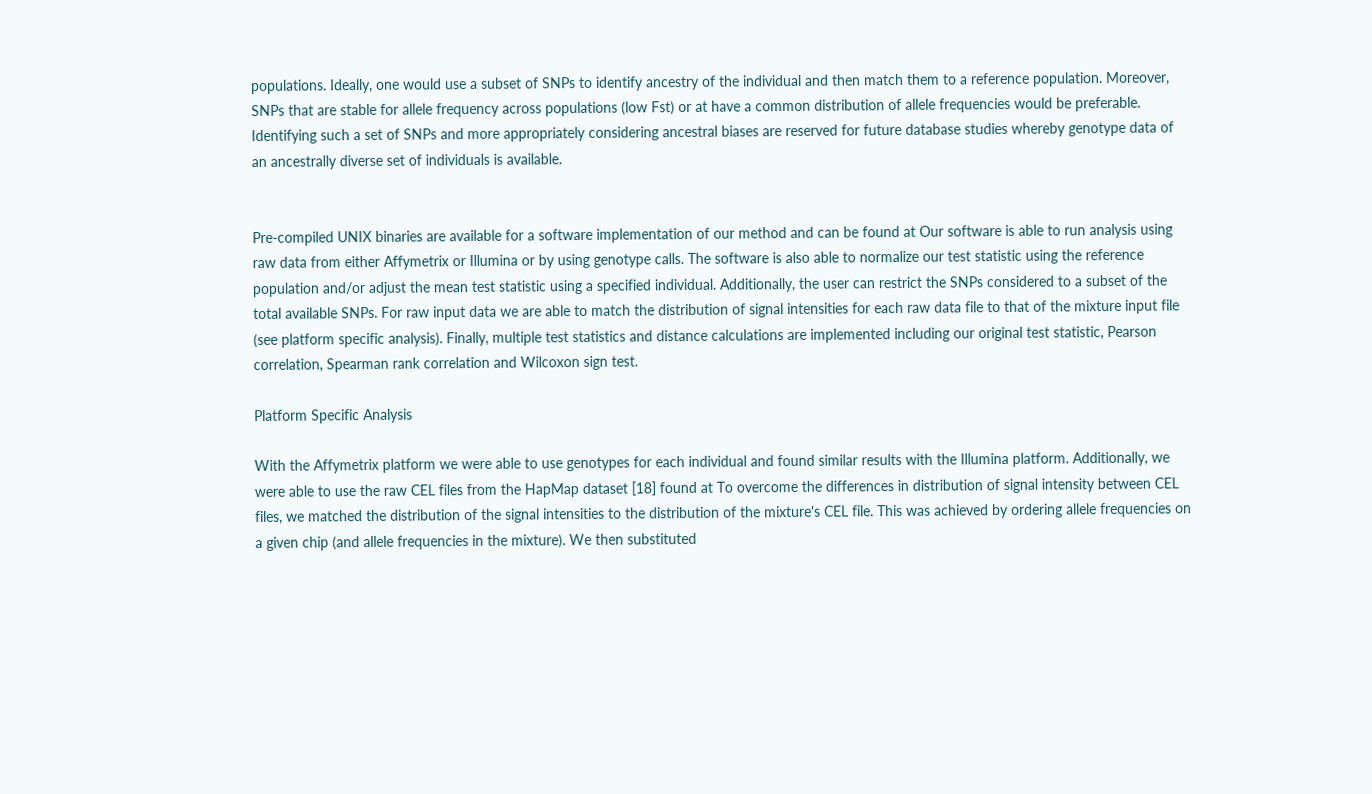populations. Ideally, one would use a subset of SNPs to identify ancestry of the individual and then match them to a reference population. Moreover, SNPs that are stable for allele frequency across populations (low Fst) or at have a common distribution of allele frequencies would be preferable. Identifying such a set of SNPs and more appropriately considering ancestral biases are reserved for future database studies whereby genotype data of an ancestrally diverse set of individuals is available.


Pre-compiled UNIX binaries are available for a software implementation of our method and can be found at Our software is able to run analysis using raw data from either Affymetrix or Illumina or by using genotype calls. The software is also able to normalize our test statistic using the reference population and/or adjust the mean test statistic using a specified individual. Additionally, the user can restrict the SNPs considered to a subset of the total available SNPs. For raw input data we are able to match the distribution of signal intensities for each raw data file to that of the mixture input file (see platform specific analysis). Finally, multiple test statistics and distance calculations are implemented including our original test statistic, Pearson correlation, Spearman rank correlation and Wilcoxon sign test.

Platform Specific Analysis

With the Affymetrix platform we were able to use genotypes for each individual and found similar results with the Illumina platform. Additionally, we were able to use the raw CEL files from the HapMap dataset [18] found at To overcome the differences in distribution of signal intensity between CEL files, we matched the distribution of the signal intensities to the distribution of the mixture's CEL file. This was achieved by ordering allele frequencies on a given chip (and allele frequencies in the mixture). We then substituted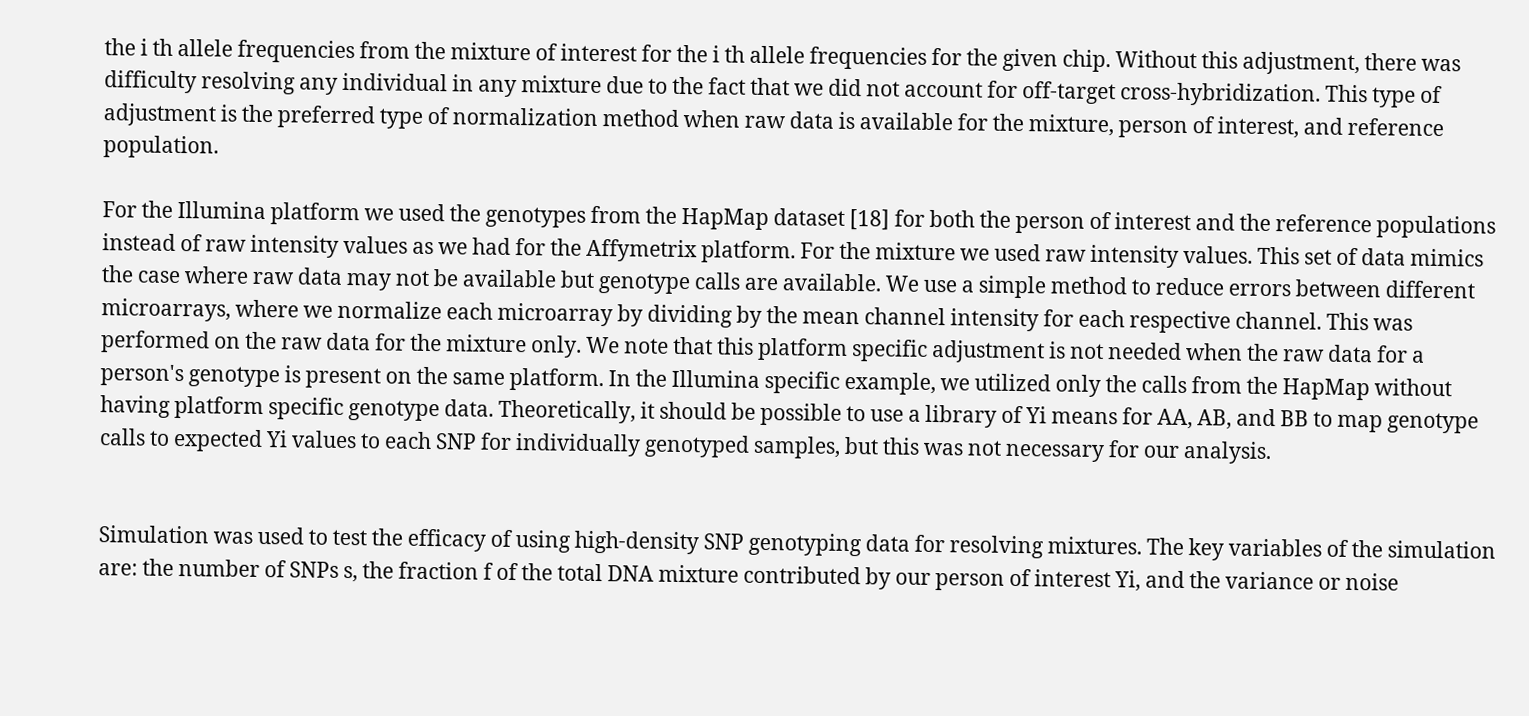the i th allele frequencies from the mixture of interest for the i th allele frequencies for the given chip. Without this adjustment, there was difficulty resolving any individual in any mixture due to the fact that we did not account for off-target cross-hybridization. This type of adjustment is the preferred type of normalization method when raw data is available for the mixture, person of interest, and reference population.

For the Illumina platform we used the genotypes from the HapMap dataset [18] for both the person of interest and the reference populations instead of raw intensity values as we had for the Affymetrix platform. For the mixture we used raw intensity values. This set of data mimics the case where raw data may not be available but genotype calls are available. We use a simple method to reduce errors between different microarrays, where we normalize each microarray by dividing by the mean channel intensity for each respective channel. This was performed on the raw data for the mixture only. We note that this platform specific adjustment is not needed when the raw data for a person's genotype is present on the same platform. In the Illumina specific example, we utilized only the calls from the HapMap without having platform specific genotype data. Theoretically, it should be possible to use a library of Yi means for AA, AB, and BB to map genotype calls to expected Yi values to each SNP for individually genotyped samples, but this was not necessary for our analysis.


Simulation was used to test the efficacy of using high-density SNP genotyping data for resolving mixtures. The key variables of the simulation are: the number of SNPs s, the fraction f of the total DNA mixture contributed by our person of interest Yi, and the variance or noise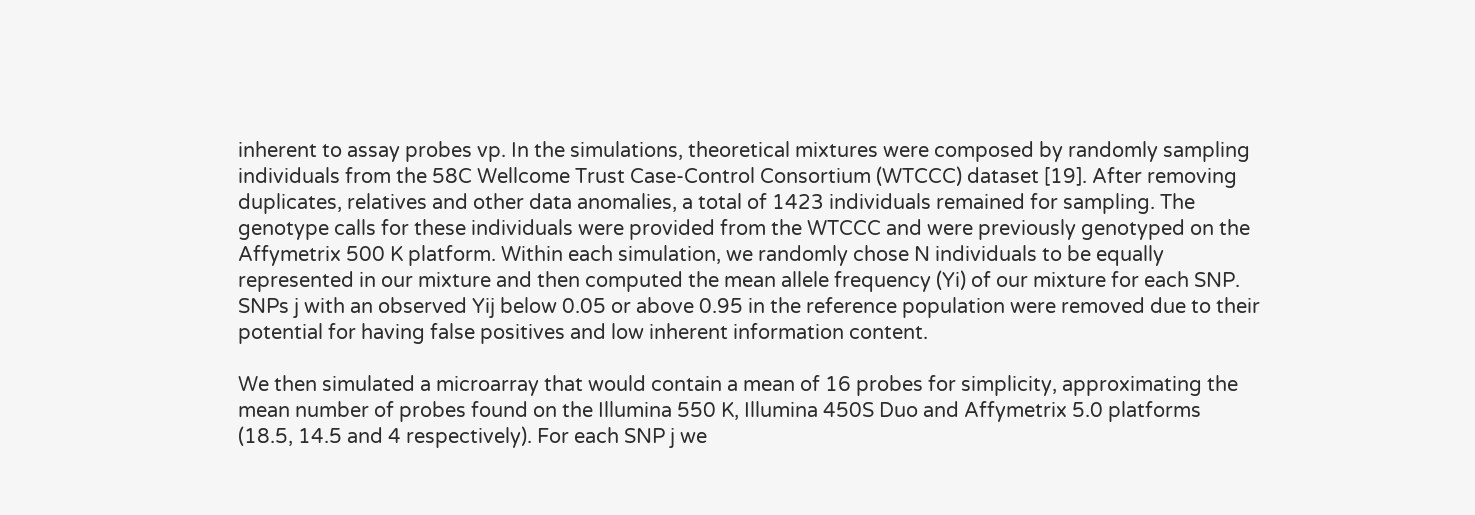inherent to assay probes vp. In the simulations, theoretical mixtures were composed by randomly sampling individuals from the 58C Wellcome Trust Case-Control Consortium (WTCCC) dataset [19]. After removing duplicates, relatives and other data anomalies, a total of 1423 individuals remained for sampling. The genotype calls for these individuals were provided from the WTCCC and were previously genotyped on the Affymetrix 500 K platform. Within each simulation, we randomly chose N individuals to be equally represented in our mixture and then computed the mean allele frequency (Yi) of our mixture for each SNP. SNPs j with an observed Yij below 0.05 or above 0.95 in the reference population were removed due to their potential for having false positives and low inherent information content.

We then simulated a microarray that would contain a mean of 16 probes for simplicity, approximating the mean number of probes found on the Illumina 550 K, Illumina 450S Duo and Affymetrix 5.0 platforms (18.5, 14.5 and 4 respectively). For each SNP j we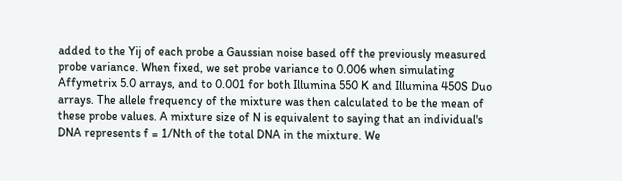added to the Yij of each probe a Gaussian noise based off the previously measured probe variance. When fixed, we set probe variance to 0.006 when simulating Affymetrix 5.0 arrays, and to 0.001 for both Illumina 550 K and Illumina 450S Duo arrays. The allele frequency of the mixture was then calculated to be the mean of these probe values. A mixture size of N is equivalent to saying that an individual's DNA represents f = 1/Nth of the total DNA in the mixture. We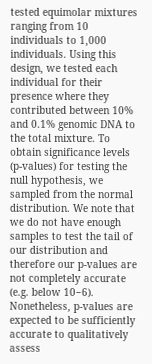tested equimolar mixtures ranging from 10 individuals to 1,000 individuals. Using this design, we tested each individual for their presence where they contributed between 10% and 0.1% genomic DNA to the total mixture. To obtain significance levels (p-values) for testing the null hypothesis, we sampled from the normal distribution. We note that we do not have enough samples to test the tail of our distribution and therefore our p-values are not completely accurate (e.g. below 10−6). Nonetheless, p-values are expected to be sufficiently accurate to qualitatively assess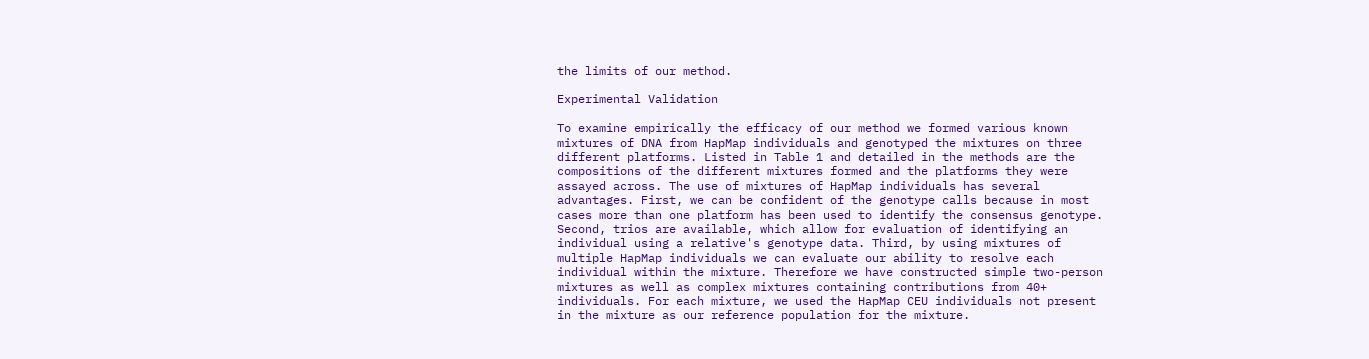the limits of our method.

Experimental Validation

To examine empirically the efficacy of our method we formed various known mixtures of DNA from HapMap individuals and genotyped the mixtures on three different platforms. Listed in Table 1 and detailed in the methods are the compositions of the different mixtures formed and the platforms they were assayed across. The use of mixtures of HapMap individuals has several advantages. First, we can be confident of the genotype calls because in most cases more than one platform has been used to identify the consensus genotype. Second, trios are available, which allow for evaluation of identifying an individual using a relative's genotype data. Third, by using mixtures of multiple HapMap individuals we can evaluate our ability to resolve each individual within the mixture. Therefore we have constructed simple two-person mixtures as well as complex mixtures containing contributions from 40+ individuals. For each mixture, we used the HapMap CEU individuals not present in the mixture as our reference population for the mixture.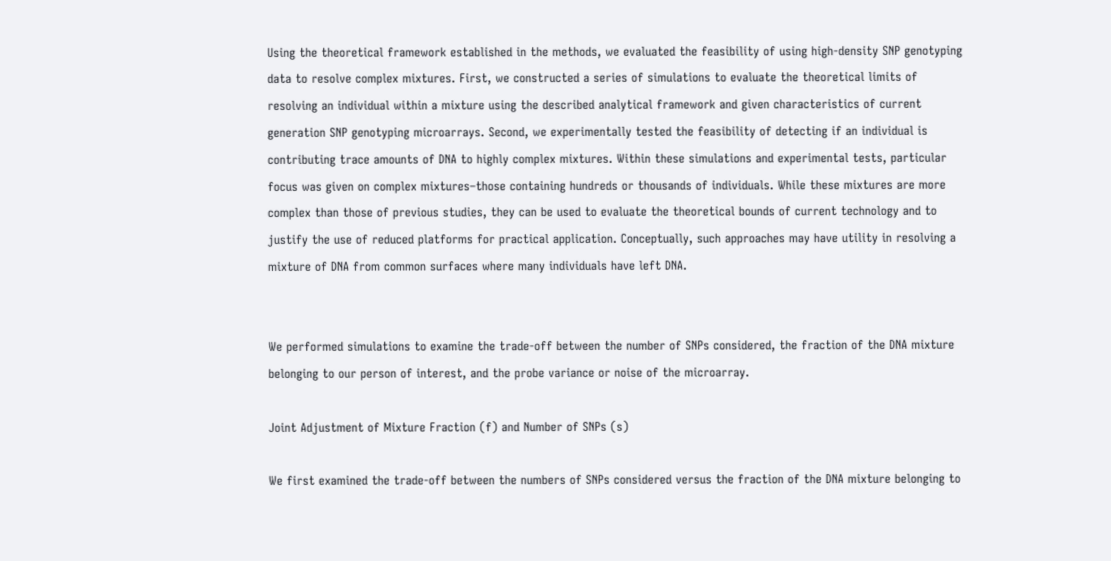Using the theoretical framework established in the methods, we evaluated the feasibility of using high-density SNP genotyping data to resolve complex mixtures. First, we constructed a series of simulations to evaluate the theoretical limits of resolving an individual within a mixture using the described analytical framework and given characteristics of current generation SNP genotyping microarrays. Second, we experimentally tested the feasibility of detecting if an individual is contributing trace amounts of DNA to highly complex mixtures. Within these simulations and experimental tests, particular focus was given on complex mixtures–those containing hundreds or thousands of individuals. While these mixtures are more complex than those of previous studies, they can be used to evaluate the theoretical bounds of current technology and to justify the use of reduced platforms for practical application. Conceptually, such approaches may have utility in resolving a mixture of DNA from common surfaces where many individuals have left DNA.


We performed simulations to examine the trade-off between the number of SNPs considered, the fraction of the DNA mixture belonging to our person of interest, and the probe variance or noise of the microarray.

Joint Adjustment of Mixture Fraction (f) and Number of SNPs (s)

We first examined the trade-off between the numbers of SNPs considered versus the fraction of the DNA mixture belonging to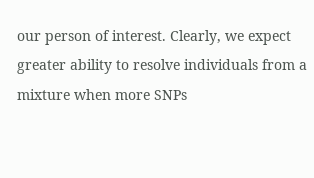our person of interest. Clearly, we expect greater ability to resolve individuals from a mixture when more SNPs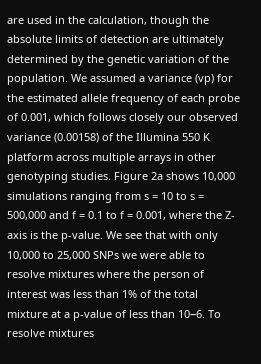are used in the calculation, though the absolute limits of detection are ultimately determined by the genetic variation of the population. We assumed a variance (vp) for the estimated allele frequency of each probe of 0.001, which follows closely our observed variance (0.00158) of the Illumina 550 K platform across multiple arrays in other genotyping studies. Figure 2a shows 10,000 simulations ranging from s = 10 to s = 500,000 and f = 0.1 to f = 0.001, where the Z-axis is the p-value. We see that with only 10,000 to 25,000 SNPs we were able to resolve mixtures where the person of interest was less than 1% of the total mixture at a p-value of less than 10−6. To resolve mixtures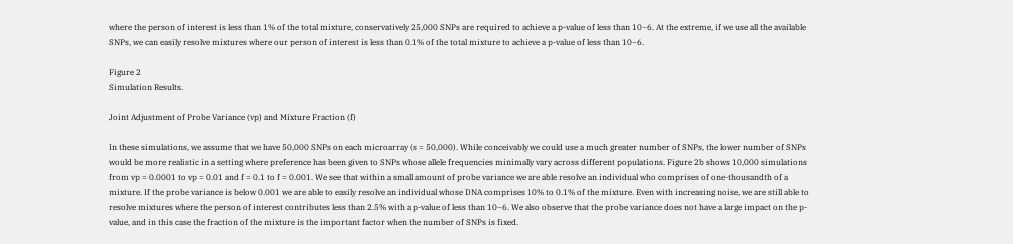where the person of interest is less than 1% of the total mixture, conservatively 25,000 SNPs are required to achieve a p-value of less than 10−6. At the extreme, if we use all the available SNPs, we can easily resolve mixtures where our person of interest is less than 0.1% of the total mixture to achieve a p-value of less than 10−6.

Figure 2
Simulation Results.

Joint Adjustment of Probe Variance (vp) and Mixture Fraction (f)

In these simulations, we assume that we have 50,000 SNPs on each microarray (s = 50,000). While conceivably we could use a much greater number of SNPs, the lower number of SNPs would be more realistic in a setting where preference has been given to SNPs whose allele frequencies minimally vary across different populations. Figure 2b shows 10,000 simulations from vp = 0.0001 to vp = 0.01 and f = 0.1 to f = 0.001. We see that within a small amount of probe variance we are able resolve an individual who comprises of one-thousandth of a mixture. If the probe variance is below 0.001 we are able to easily resolve an individual whose DNA comprises 10% to 0.1% of the mixture. Even with increasing noise, we are still able to resolve mixtures where the person of interest contributes less than 2.5% with a p-value of less than 10−6. We also observe that the probe variance does not have a large impact on the p-value, and in this case the fraction of the mixture is the important factor when the number of SNPs is fixed.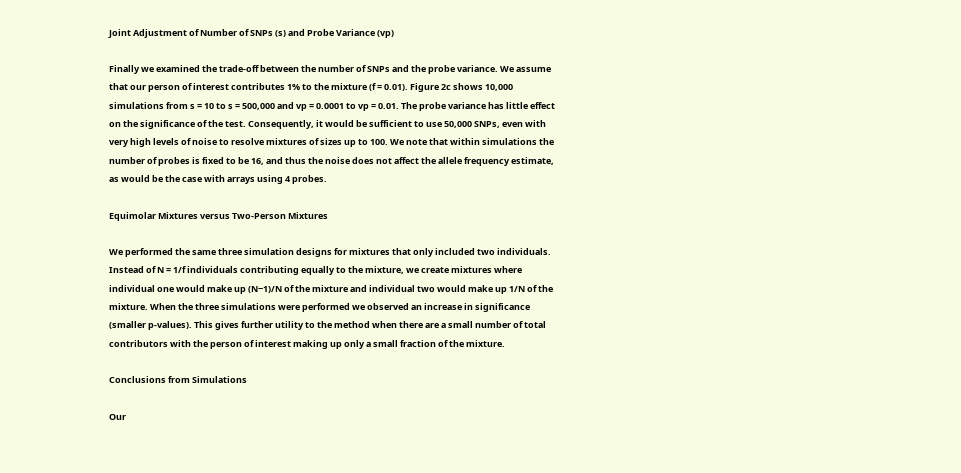Joint Adjustment of Number of SNPs (s) and Probe Variance (vp)

Finally we examined the trade-off between the number of SNPs and the probe variance. We assume that our person of interest contributes 1% to the mixture (f = 0.01). Figure 2c shows 10,000 simulations from s = 10 to s = 500,000 and vp = 0.0001 to vp = 0.01. The probe variance has little effect on the significance of the test. Consequently, it would be sufficient to use 50,000 SNPs, even with very high levels of noise to resolve mixtures of sizes up to 100. We note that within simulations the number of probes is fixed to be 16, and thus the noise does not affect the allele frequency estimate, as would be the case with arrays using 4 probes.

Equimolar Mixtures versus Two-Person Mixtures

We performed the same three simulation designs for mixtures that only included two individuals. Instead of N = 1/f individuals contributing equally to the mixture, we create mixtures where individual one would make up (N−1)/N of the mixture and individual two would make up 1/N of the mixture. When the three simulations were performed we observed an increase in significance (smaller p-values). This gives further utility to the method when there are a small number of total contributors with the person of interest making up only a small fraction of the mixture.

Conclusions from Simulations

Our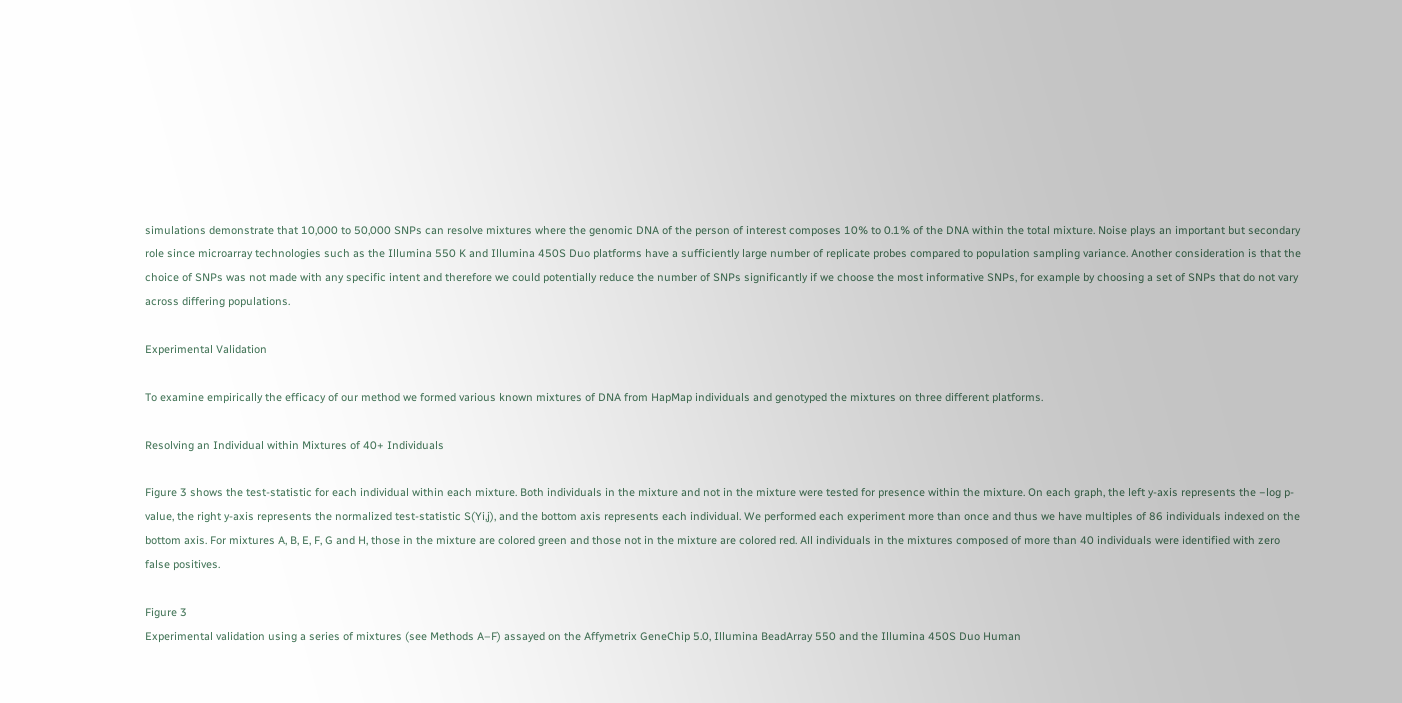simulations demonstrate that 10,000 to 50,000 SNPs can resolve mixtures where the genomic DNA of the person of interest composes 10% to 0.1% of the DNA within the total mixture. Noise plays an important but secondary role since microarray technologies such as the Illumina 550 K and Illumina 450S Duo platforms have a sufficiently large number of replicate probes compared to population sampling variance. Another consideration is that the choice of SNPs was not made with any specific intent and therefore we could potentially reduce the number of SNPs significantly if we choose the most informative SNPs, for example by choosing a set of SNPs that do not vary across differing populations.

Experimental Validation

To examine empirically the efficacy of our method we formed various known mixtures of DNA from HapMap individuals and genotyped the mixtures on three different platforms.

Resolving an Individual within Mixtures of 40+ Individuals

Figure 3 shows the test-statistic for each individual within each mixture. Both individuals in the mixture and not in the mixture were tested for presence within the mixture. On each graph, the left y-axis represents the −log p-value, the right y-axis represents the normalized test-statistic S(Yi,j), and the bottom axis represents each individual. We performed each experiment more than once and thus we have multiples of 86 individuals indexed on the bottom axis. For mixtures A, B, E, F, G and H, those in the mixture are colored green and those not in the mixture are colored red. All individuals in the mixtures composed of more than 40 individuals were identified with zero false positives.

Figure 3
Experimental validation using a series of mixtures (see Methods A–F) assayed on the Affymetrix GeneChip 5.0, Illumina BeadArray 550 and the Illumina 450S Duo Human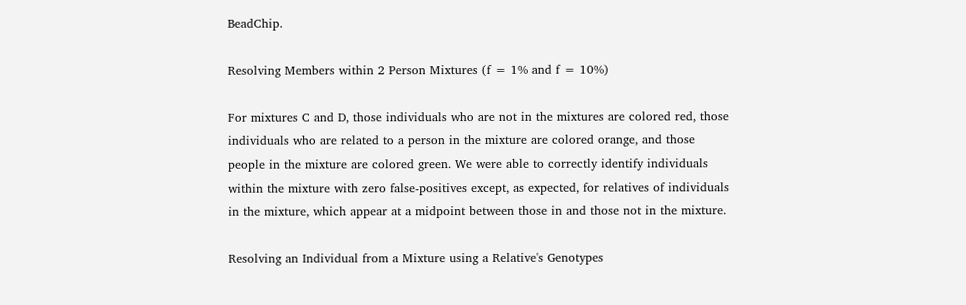BeadChip.

Resolving Members within 2 Person Mixtures (f = 1% and f = 10%)

For mixtures C and D, those individuals who are not in the mixtures are colored red, those individuals who are related to a person in the mixture are colored orange, and those people in the mixture are colored green. We were able to correctly identify individuals within the mixture with zero false-positives except, as expected, for relatives of individuals in the mixture, which appear at a midpoint between those in and those not in the mixture.

Resolving an Individual from a Mixture using a Relative's Genotypes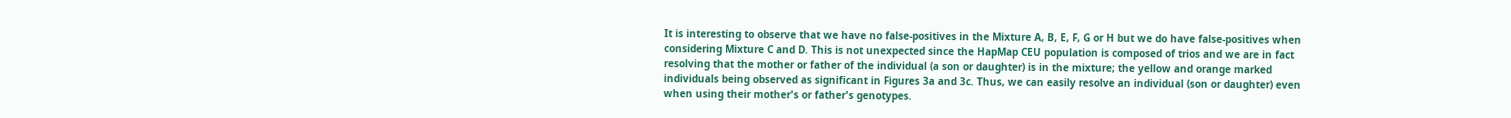It is interesting to observe that we have no false-positives in the Mixture A, B, E, F, G or H but we do have false-positives when considering Mixture C and D. This is not unexpected since the HapMap CEU population is composed of trios and we are in fact resolving that the mother or father of the individual (a son or daughter) is in the mixture; the yellow and orange marked individuals being observed as significant in Figures 3a and 3c. Thus, we can easily resolve an individual (son or daughter) even when using their mother's or father's genotypes.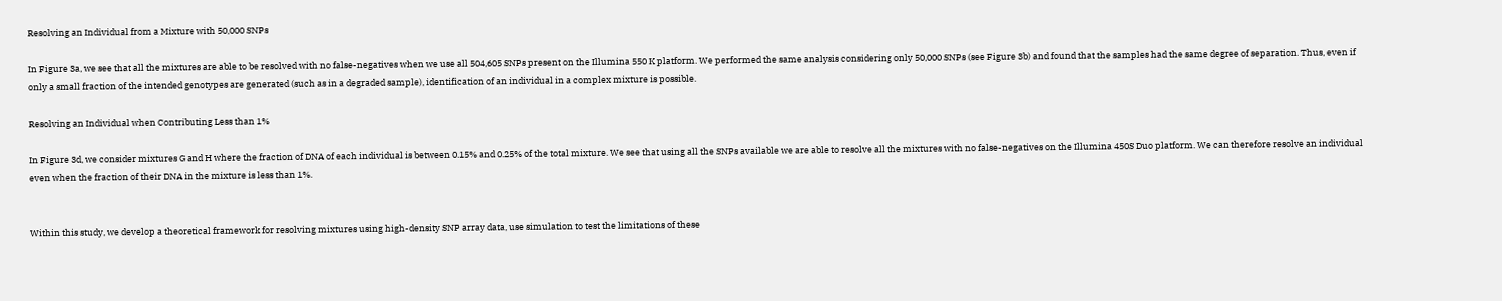Resolving an Individual from a Mixture with 50,000 SNPs

In Figure 3a, we see that all the mixtures are able to be resolved with no false-negatives when we use all 504,605 SNPs present on the Illumina 550 K platform. We performed the same analysis considering only 50,000 SNPs (see Figure 3b) and found that the samples had the same degree of separation. Thus, even if only a small fraction of the intended genotypes are generated (such as in a degraded sample), identification of an individual in a complex mixture is possible.

Resolving an Individual when Contributing Less than 1%

In Figure 3d, we consider mixtures G and H where the fraction of DNA of each individual is between 0.15% and 0.25% of the total mixture. We see that using all the SNPs available we are able to resolve all the mixtures with no false-negatives on the Illumina 450S Duo platform. We can therefore resolve an individual even when the fraction of their DNA in the mixture is less than 1%.


Within this study, we develop a theoretical framework for resolving mixtures using high-density SNP array data, use simulation to test the limitations of these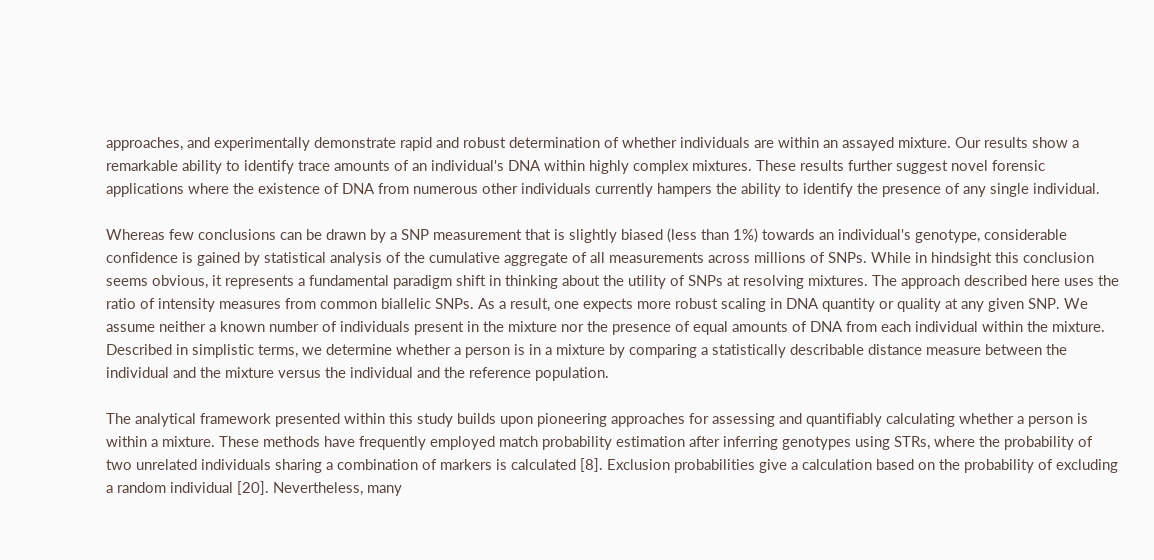approaches, and experimentally demonstrate rapid and robust determination of whether individuals are within an assayed mixture. Our results show a remarkable ability to identify trace amounts of an individual's DNA within highly complex mixtures. These results further suggest novel forensic applications where the existence of DNA from numerous other individuals currently hampers the ability to identify the presence of any single individual.

Whereas few conclusions can be drawn by a SNP measurement that is slightly biased (less than 1%) towards an individual's genotype, considerable confidence is gained by statistical analysis of the cumulative aggregate of all measurements across millions of SNPs. While in hindsight this conclusion seems obvious, it represents a fundamental paradigm shift in thinking about the utility of SNPs at resolving mixtures. The approach described here uses the ratio of intensity measures from common biallelic SNPs. As a result, one expects more robust scaling in DNA quantity or quality at any given SNP. We assume neither a known number of individuals present in the mixture nor the presence of equal amounts of DNA from each individual within the mixture. Described in simplistic terms, we determine whether a person is in a mixture by comparing a statistically describable distance measure between the individual and the mixture versus the individual and the reference population.

The analytical framework presented within this study builds upon pioneering approaches for assessing and quantifiably calculating whether a person is within a mixture. These methods have frequently employed match probability estimation after inferring genotypes using STRs, where the probability of two unrelated individuals sharing a combination of markers is calculated [8]. Exclusion probabilities give a calculation based on the probability of excluding a random individual [20]. Nevertheless, many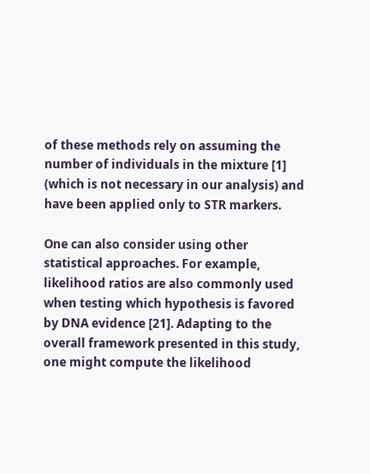of these methods rely on assuming the number of individuals in the mixture [1] (which is not necessary in our analysis) and have been applied only to STR markers.

One can also consider using other statistical approaches. For example, likelihood ratios are also commonly used when testing which hypothesis is favored by DNA evidence [21]. Adapting to the overall framework presented in this study, one might compute the likelihood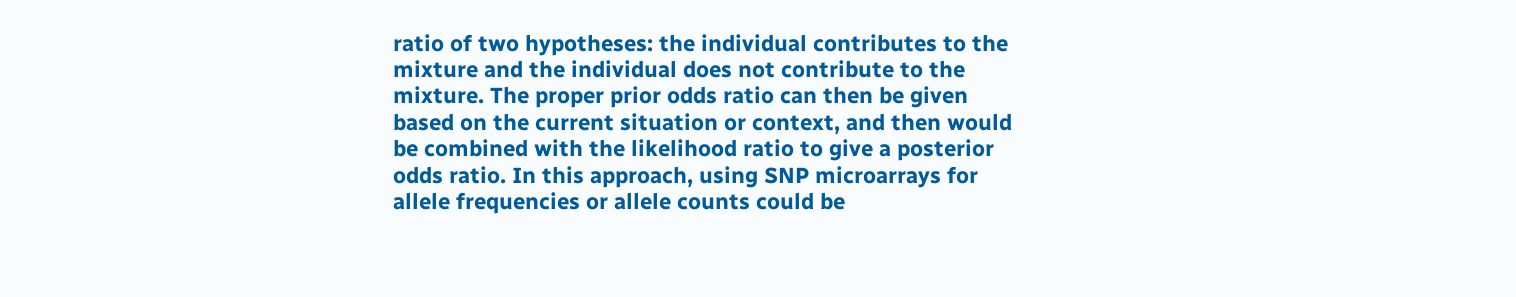ratio of two hypotheses: the individual contributes to the mixture and the individual does not contribute to the mixture. The proper prior odds ratio can then be given based on the current situation or context, and then would be combined with the likelihood ratio to give a posterior odds ratio. In this approach, using SNP microarrays for allele frequencies or allele counts could be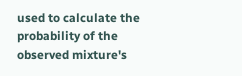used to calculate the probability of the observed mixture's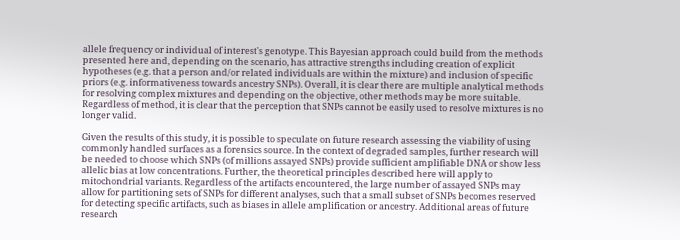allele frequency or individual of interest's genotype. This Bayesian approach could build from the methods presented here and, depending on the scenario, has attractive strengths including creation of explicit hypotheses (e.g. that a person and/or related individuals are within the mixture) and inclusion of specific priors (e.g. informativeness towards ancestry SNPs). Overall, it is clear there are multiple analytical methods for resolving complex mixtures and depending on the objective, other methods may be more suitable. Regardless of method, it is clear that the perception that SNPs cannot be easily used to resolve mixtures is no longer valid.

Given the results of this study, it is possible to speculate on future research assessing the viability of using commonly handled surfaces as a forensics source. In the context of degraded samples, further research will be needed to choose which SNPs (of millions assayed SNPs) provide sufficient amplifiable DNA or show less allelic bias at low concentrations. Further, the theoretical principles described here will apply to mitochondrial variants. Regardless of the artifacts encountered, the large number of assayed SNPs may allow for partitioning sets of SNPs for different analyses, such that a small subset of SNPs becomes reserved for detecting specific artifacts, such as biases in allele amplification or ancestry. Additional areas of future research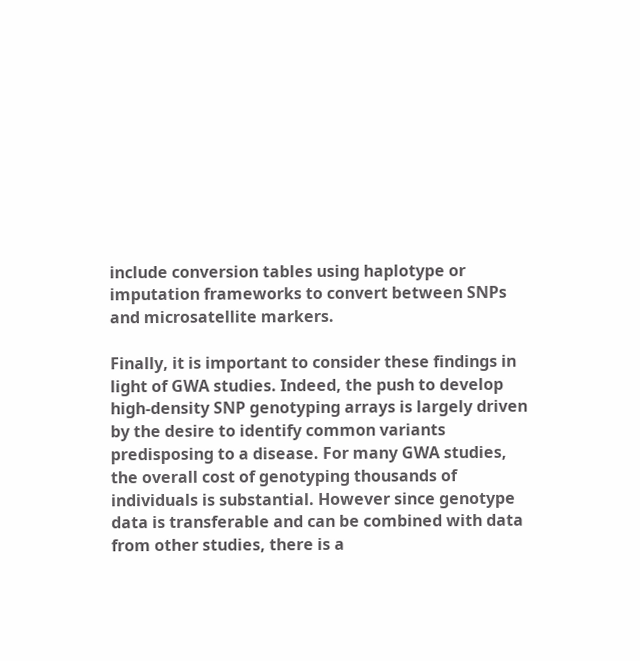include conversion tables using haplotype or imputation frameworks to convert between SNPs and microsatellite markers.

Finally, it is important to consider these findings in light of GWA studies. Indeed, the push to develop high-density SNP genotyping arrays is largely driven by the desire to identify common variants predisposing to a disease. For many GWA studies, the overall cost of genotyping thousands of individuals is substantial. However since genotype data is transferable and can be combined with data from other studies, there is a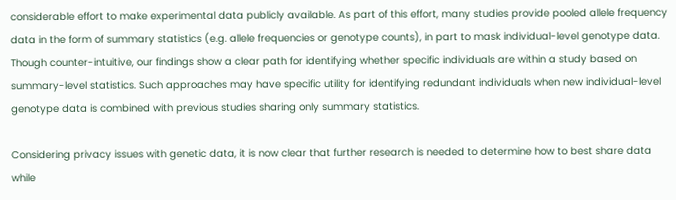considerable effort to make experimental data publicly available. As part of this effort, many studies provide pooled allele frequency data in the form of summary statistics (e.g. allele frequencies or genotype counts), in part to mask individual-level genotype data. Though counter-intuitive, our findings show a clear path for identifying whether specific individuals are within a study based on summary-level statistics. Such approaches may have specific utility for identifying redundant individuals when new individual-level genotype data is combined with previous studies sharing only summary statistics.

Considering privacy issues with genetic data, it is now clear that further research is needed to determine how to best share data while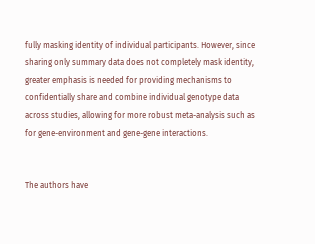fully masking identity of individual participants. However, since sharing only summary data does not completely mask identity, greater emphasis is needed for providing mechanisms to confidentially share and combine individual genotype data across studies, allowing for more robust meta-analysis such as for gene-environment and gene-gene interactions.


The authors have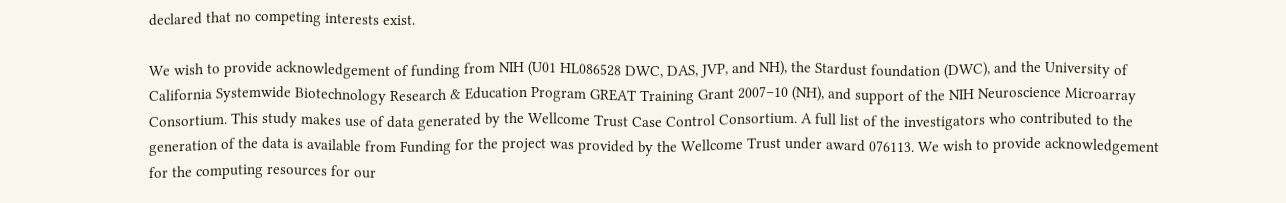declared that no competing interests exist.

We wish to provide acknowledgement of funding from NIH (U01 HL086528 DWC, DAS, JVP, and NH), the Stardust foundation (DWC), and the University of California Systemwide Biotechnology Research & Education Program GREAT Training Grant 2007–10 (NH), and support of the NIH Neuroscience Microarray Consortium. This study makes use of data generated by the Wellcome Trust Case Control Consortium. A full list of the investigators who contributed to the generation of the data is available from Funding for the project was provided by the Wellcome Trust under award 076113. We wish to provide acknowledgement for the computing resources for our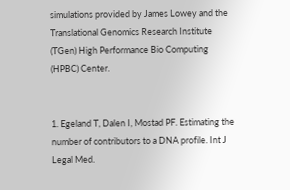simulations provided by James Lowey and the Translational Genomics Research Institute (TGen) High Performance Bio Computing (HPBC) Center.


1. Egeland T, Dalen I, Mostad PF. Estimating the number of contributors to a DNA profile. Int J Legal Med.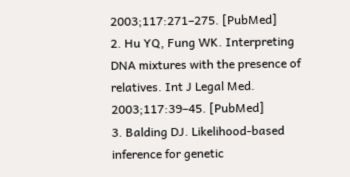2003;117:271–275. [PubMed]
2. Hu YQ, Fung WK. Interpreting DNA mixtures with the presence of relatives. Int J Legal Med. 2003;117:39–45. [PubMed]
3. Balding DJ. Likelihood-based inference for genetic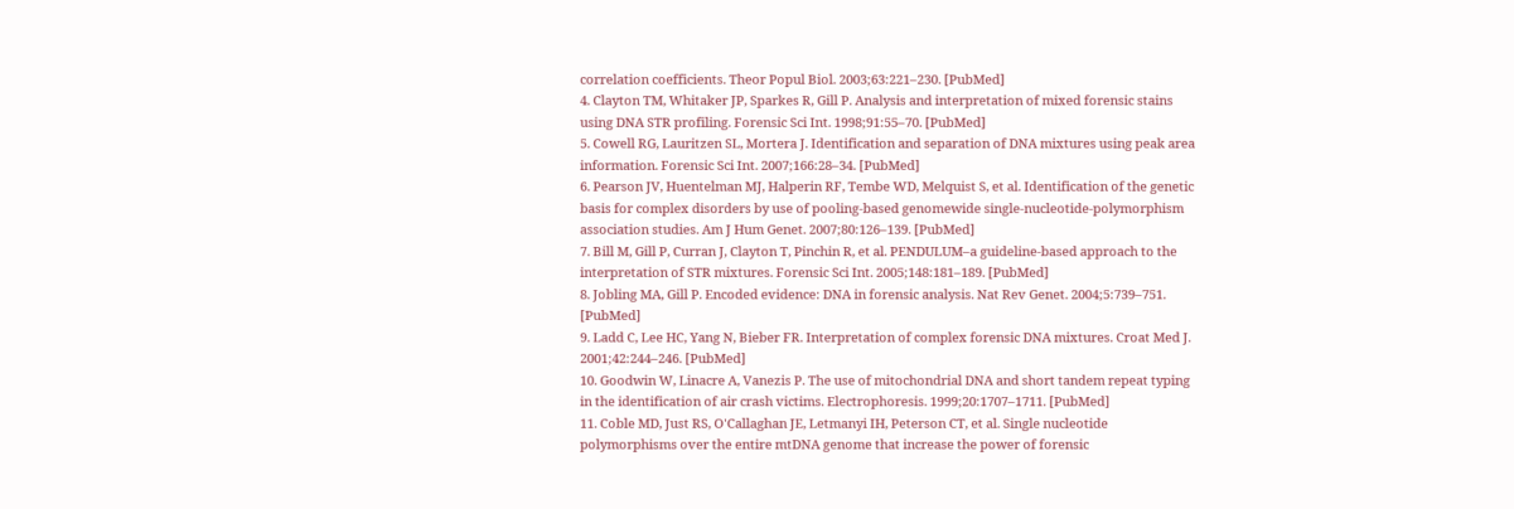correlation coefficients. Theor Popul Biol. 2003;63:221–230. [PubMed]
4. Clayton TM, Whitaker JP, Sparkes R, Gill P. Analysis and interpretation of mixed forensic stains using DNA STR profiling. Forensic Sci Int. 1998;91:55–70. [PubMed]
5. Cowell RG, Lauritzen SL, Mortera J. Identification and separation of DNA mixtures using peak area information. Forensic Sci Int. 2007;166:28–34. [PubMed]
6. Pearson JV, Huentelman MJ, Halperin RF, Tembe WD, Melquist S, et al. Identification of the genetic basis for complex disorders by use of pooling-based genomewide single-nucleotide-polymorphism association studies. Am J Hum Genet. 2007;80:126–139. [PubMed]
7. Bill M, Gill P, Curran J, Clayton T, Pinchin R, et al. PENDULUM–a guideline-based approach to the interpretation of STR mixtures. Forensic Sci Int. 2005;148:181–189. [PubMed]
8. Jobling MA, Gill P. Encoded evidence: DNA in forensic analysis. Nat Rev Genet. 2004;5:739–751. [PubMed]
9. Ladd C, Lee HC, Yang N, Bieber FR. Interpretation of complex forensic DNA mixtures. Croat Med J. 2001;42:244–246. [PubMed]
10. Goodwin W, Linacre A, Vanezis P. The use of mitochondrial DNA and short tandem repeat typing in the identification of air crash victims. Electrophoresis. 1999;20:1707–1711. [PubMed]
11. Coble MD, Just RS, O'Callaghan JE, Letmanyi IH, Peterson CT, et al. Single nucleotide polymorphisms over the entire mtDNA genome that increase the power of forensic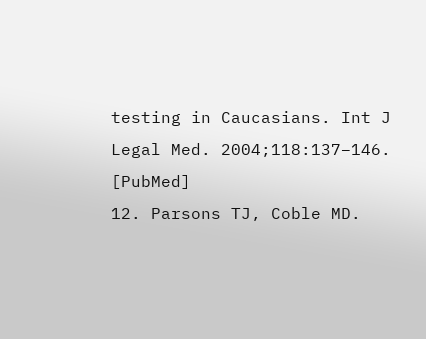testing in Caucasians. Int J Legal Med. 2004;118:137–146. [PubMed]
12. Parsons TJ, Coble MD.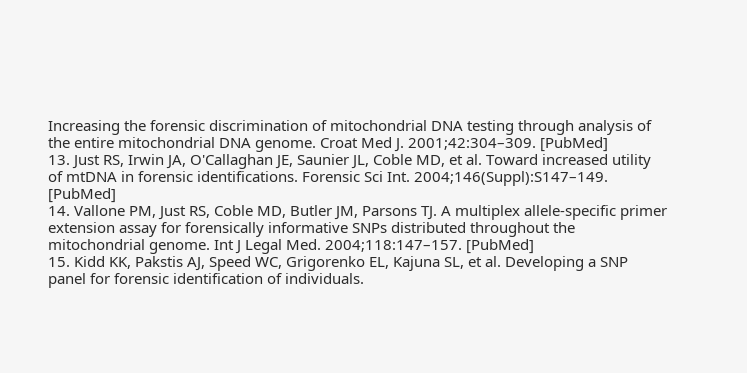Increasing the forensic discrimination of mitochondrial DNA testing through analysis of the entire mitochondrial DNA genome. Croat Med J. 2001;42:304–309. [PubMed]
13. Just RS, Irwin JA, O'Callaghan JE, Saunier JL, Coble MD, et al. Toward increased utility of mtDNA in forensic identifications. Forensic Sci Int. 2004;146(Suppl):S147–149. [PubMed]
14. Vallone PM, Just RS, Coble MD, Butler JM, Parsons TJ. A multiplex allele-specific primer extension assay for forensically informative SNPs distributed throughout the mitochondrial genome. Int J Legal Med. 2004;118:147–157. [PubMed]
15. Kidd KK, Pakstis AJ, Speed WC, Grigorenko EL, Kajuna SL, et al. Developing a SNP panel for forensic identification of individuals.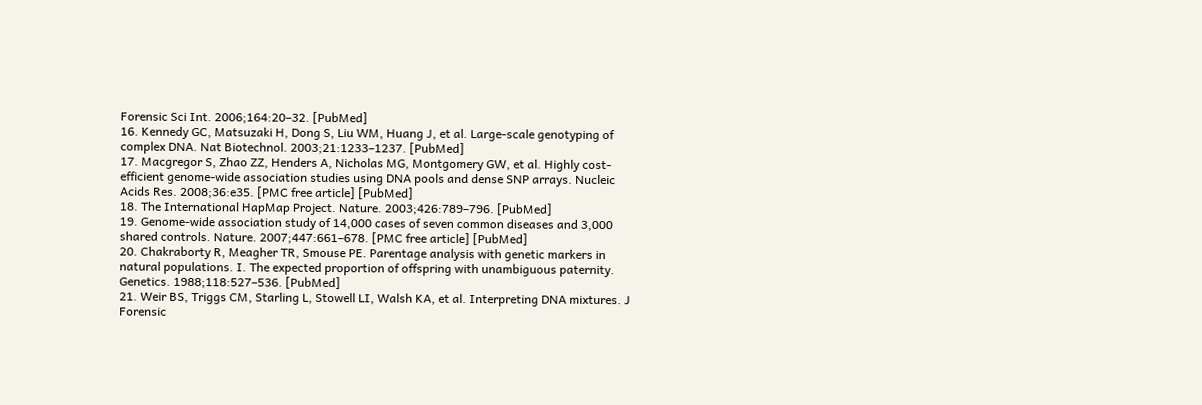Forensic Sci Int. 2006;164:20–32. [PubMed]
16. Kennedy GC, Matsuzaki H, Dong S, Liu WM, Huang J, et al. Large-scale genotyping of complex DNA. Nat Biotechnol. 2003;21:1233–1237. [PubMed]
17. Macgregor S, Zhao ZZ, Henders A, Nicholas MG, Montgomery GW, et al. Highly cost-efficient genome-wide association studies using DNA pools and dense SNP arrays. Nucleic Acids Res. 2008;36:e35. [PMC free article] [PubMed]
18. The International HapMap Project. Nature. 2003;426:789–796. [PubMed]
19. Genome-wide association study of 14,000 cases of seven common diseases and 3,000 shared controls. Nature. 2007;447:661–678. [PMC free article] [PubMed]
20. Chakraborty R, Meagher TR, Smouse PE. Parentage analysis with genetic markers in natural populations. I. The expected proportion of offspring with unambiguous paternity. Genetics. 1988;118:527–536. [PubMed]
21. Weir BS, Triggs CM, Starling L, Stowell LI, Walsh KA, et al. Interpreting DNA mixtures. J Forensic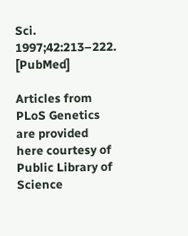Sci. 1997;42:213–222. [PubMed]

Articles from PLoS Genetics are provided here courtesy of Public Library of Science